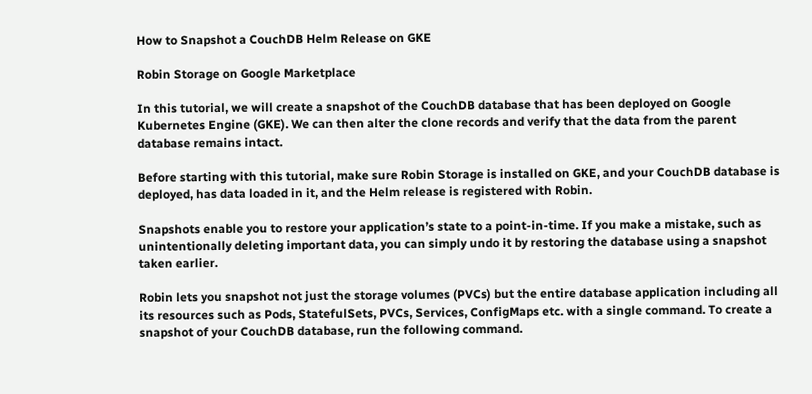How to Snapshot a CouchDB Helm Release on GKE

Robin Storage on Google Marketplace

In this tutorial, we will create a snapshot of the CouchDB database that has been deployed on Google Kubernetes Engine (GKE). We can then alter the clone records and verify that the data from the parent database remains intact.

Before starting with this tutorial, make sure Robin Storage is installed on GKE, and your CouchDB database is deployed, has data loaded in it, and the Helm release is registered with Robin.

Snapshots enable you to restore your application’s state to a point-in-time. If you make a mistake, such as unintentionally deleting important data, you can simply undo it by restoring the database using a snapshot taken earlier.

Robin lets you snapshot not just the storage volumes (PVCs) but the entire database application including all its resources such as Pods, StatefulSets, PVCs, Services, ConfigMaps etc. with a single command. To create a snapshot of your CouchDB database, run the following command.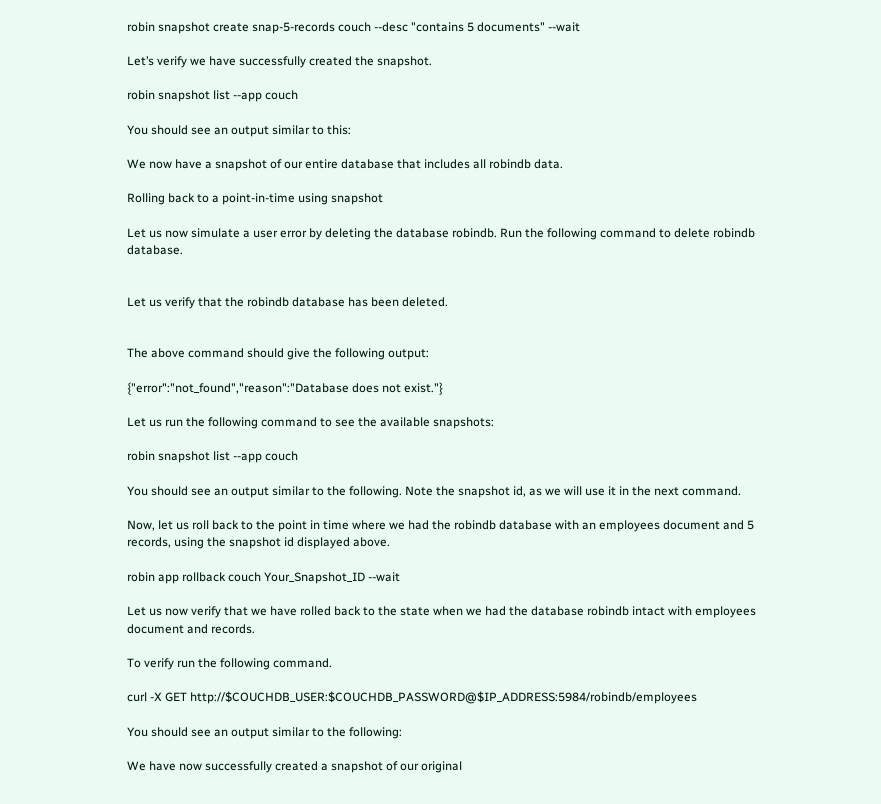robin snapshot create snap-5-records couch --desc "contains 5 documents" --wait

Let’s verify we have successfully created the snapshot.

robin snapshot list --app couch

You should see an output similar to this:

We now have a snapshot of our entire database that includes all robindb data.

Rolling back to a point-in-time using snapshot

Let us now simulate a user error by deleting the database robindb. Run the following command to delete robindb database.


Let us verify that the robindb database has been deleted.


The above command should give the following output:

{"error":"not_found","reason":"Database does not exist."}

Let us run the following command to see the available snapshots:

robin snapshot list --app couch

You should see an output similar to the following. Note the snapshot id, as we will use it in the next command.

Now, let us roll back to the point in time where we had the robindb database with an employees document and 5 records, using the snapshot id displayed above.

robin app rollback couch Your_Snapshot_ID --wait

Let us now verify that we have rolled back to the state when we had the database robindb intact with employees document and records.

To verify run the following command.

curl -X GET http://$COUCHDB_USER:$COUCHDB_PASSWORD@$IP_ADDRESS:5984/robindb/employees

You should see an output similar to the following:

We have now successfully created a snapshot of our original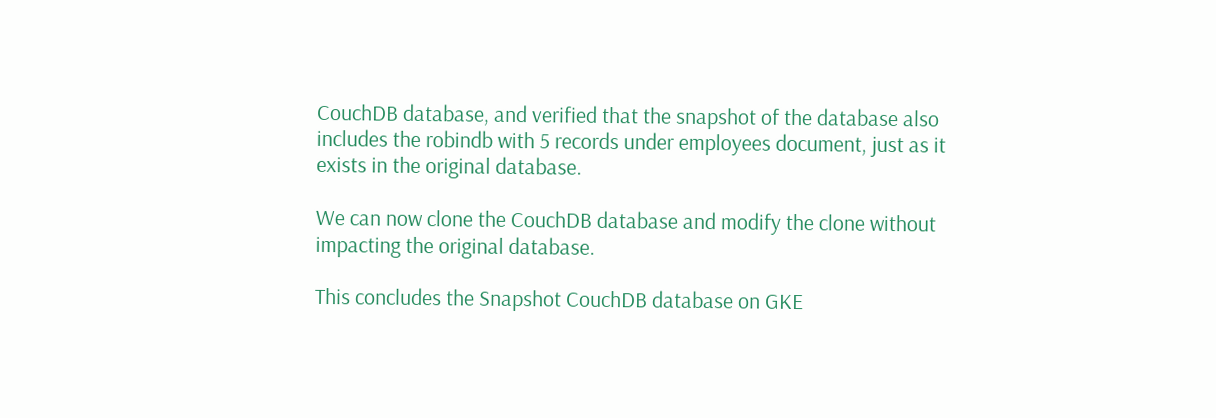CouchDB database, and verified that the snapshot of the database also includes the robindb with 5 records under employees document, just as it exists in the original database.

We can now clone the CouchDB database and modify the clone without impacting the original database.

This concludes the Snapshot CouchDB database on GKE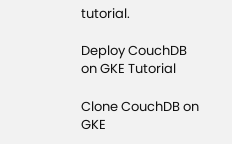tutorial.

Deploy CouchDB on GKE Tutorial

Clone CouchDB on GKE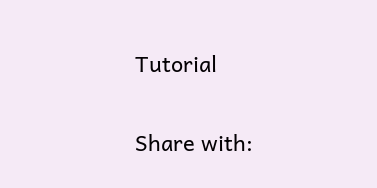Tutorial

Share with: